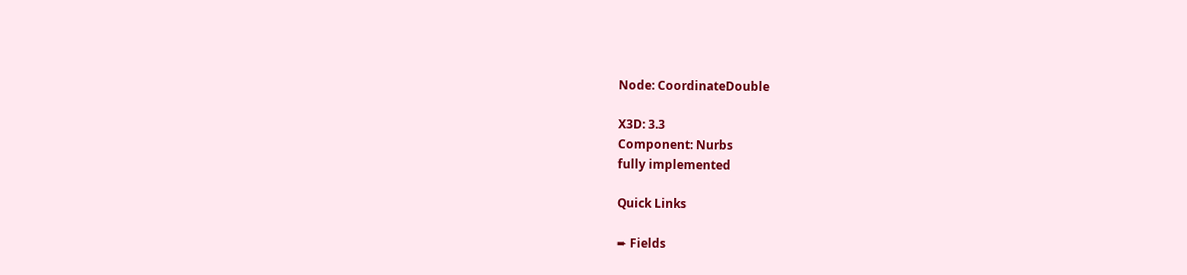Node: CoordinateDouble

X3D: 3.3
Component: Nurbs
fully implemented

Quick Links

➨ Fields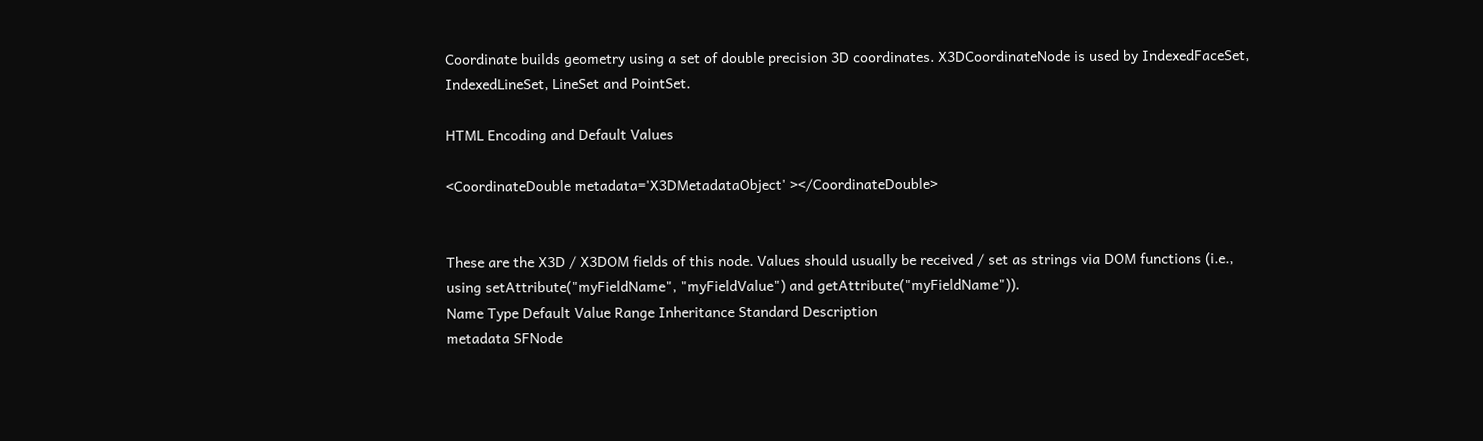Coordinate builds geometry using a set of double precision 3D coordinates. X3DCoordinateNode is used by IndexedFaceSet, IndexedLineSet, LineSet and PointSet.

HTML Encoding and Default Values

<CoordinateDouble metadata='X3DMetadataObject' ></CoordinateDouble>


These are the X3D / X3DOM fields of this node. Values should usually be received / set as strings via DOM functions (i.e., using setAttribute("myFieldName", "myFieldValue") and getAttribute("myFieldName")).
Name Type Default Value Range Inheritance Standard Description
metadata SFNode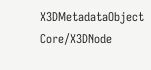X3DMetadataObject Core/X3DNode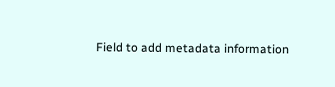Field to add metadata information